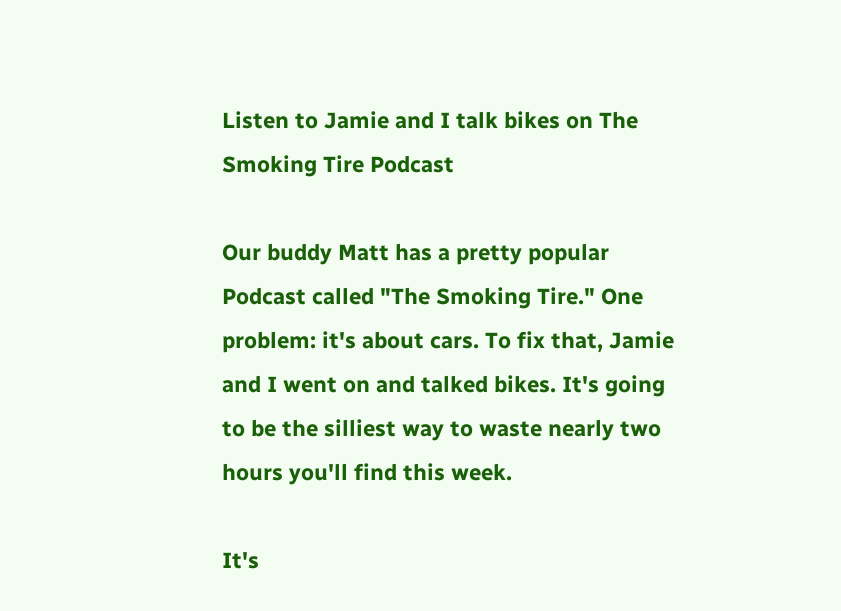Listen to Jamie and I talk bikes on The Smoking Tire Podcast

Our buddy Matt has a pretty popular Podcast called "The Smoking Tire." One problem: it's about cars. To fix that, Jamie and I went on and talked bikes. It's going to be the silliest way to waste nearly two hours you'll find this week.

It's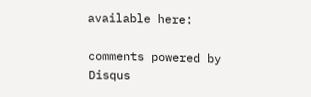available here:

comments powered by Disqus